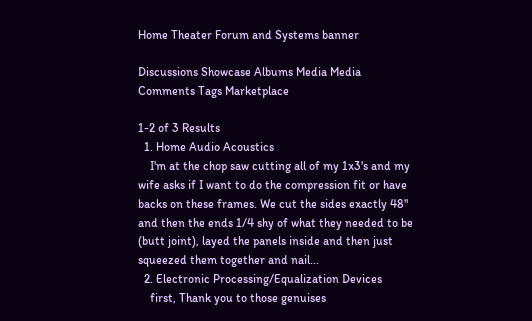Home Theater Forum and Systems banner

Discussions Showcase Albums Media Media Comments Tags Marketplace

1-2 of 3 Results
  1. Home Audio Acoustics
    I'm at the chop saw cutting all of my 1x3's and my wife asks if I want to do the compression fit or have backs on these frames. We cut the sides exactly 48" and then the ends 1/4 shy of what they needed to be (butt joint), layed the panels inside and then just squeezed them together and nail...
  2. Electronic Processing/Equalization Devices
    first, Thank you to those genuises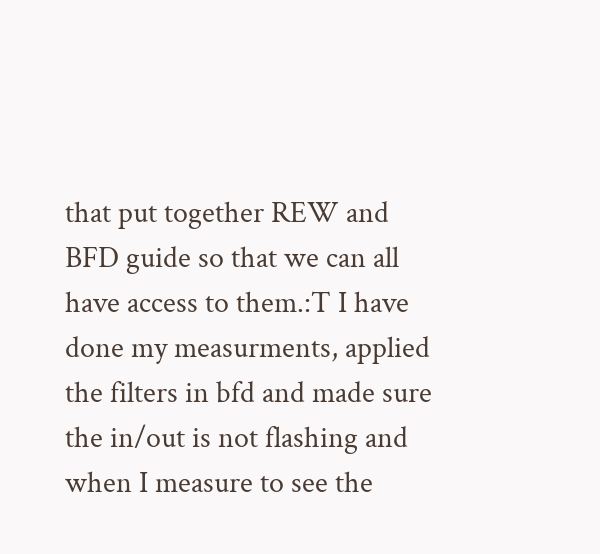that put together REW and BFD guide so that we can all have access to them.:T I have done my measurments, applied the filters in bfd and made sure the in/out is not flashing and when I measure to see the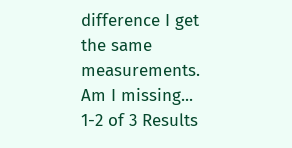difference I get the same measurements. Am I missing...
1-2 of 3 Results